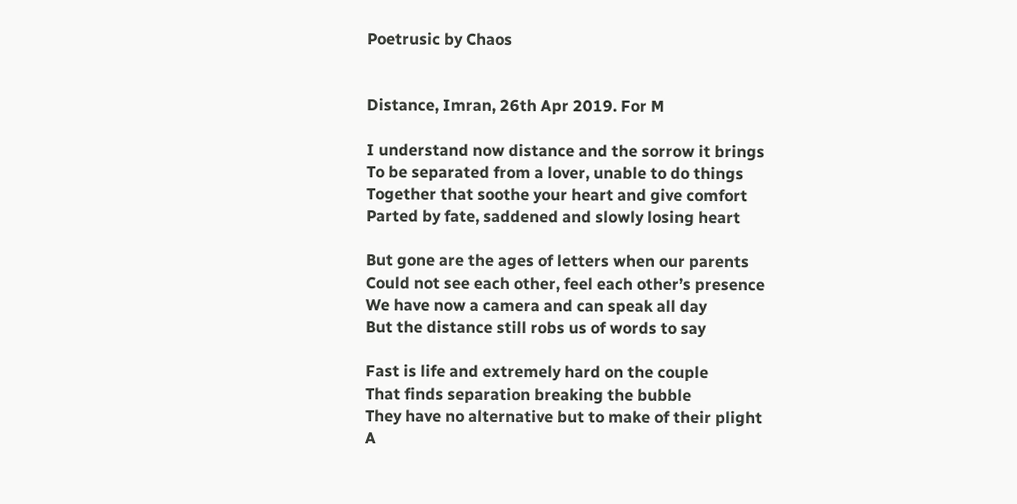Poetrusic by Chaos


Distance, Imran, 26th Apr 2019. For M

I understand now distance and the sorrow it brings
To be separated from a lover, unable to do things
Together that soothe your heart and give comfort
Parted by fate, saddened and slowly losing heart

But gone are the ages of letters when our parents
Could not see each other, feel each other’s presence
We have now a camera and can speak all day
But the distance still robs us of words to say

Fast is life and extremely hard on the couple
That finds separation breaking the bubble
They have no alternative but to make of their plight
A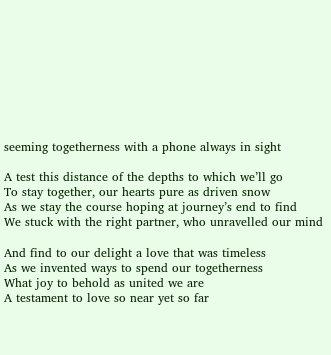seeming togetherness with a phone always in sight

A test this distance of the depths to which we’ll go
To stay together, our hearts pure as driven snow
As we stay the course hoping at journey’s end to find
We stuck with the right partner, who unravelled our mind

And find to our delight a love that was timeless
As we invented ways to spend our togetherness
What joy to behold as united we are
A testament to love so near yet so far